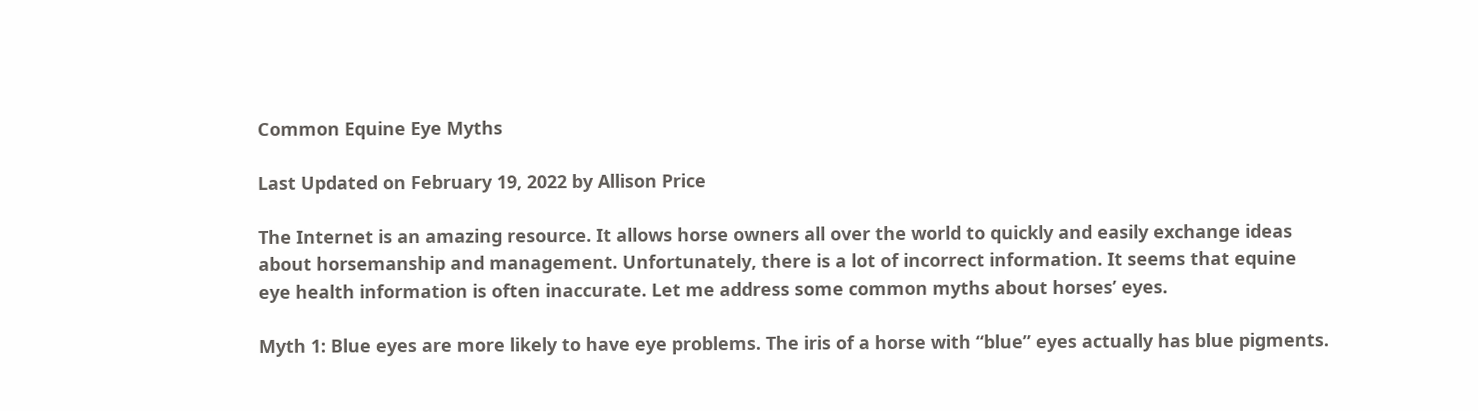Common Equine Eye Myths

Last Updated on February 19, 2022 by Allison Price

The Internet is an amazing resource. It allows horse owners all over the world to quickly and easily exchange ideas about horsemanship and management. Unfortunately, there is a lot of incorrect information. It seems that equine eye health information is often inaccurate. Let me address some common myths about horses’ eyes.

Myth 1: Blue eyes are more likely to have eye problems. The iris of a horse with “blue” eyes actually has blue pigments.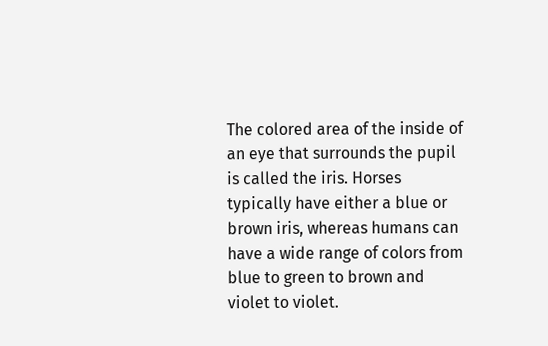The colored area of the inside of an eye that surrounds the pupil is called the iris. Horses typically have either a blue or brown iris, whereas humans can have a wide range of colors from blue to green to brown and violet to violet.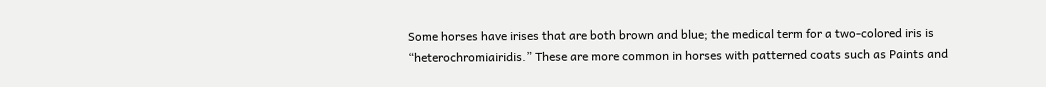Some horses have irises that are both brown and blue; the medical term for a two-colored iris is “heterochromiairidis.” These are more common in horses with patterned coats such as Paints and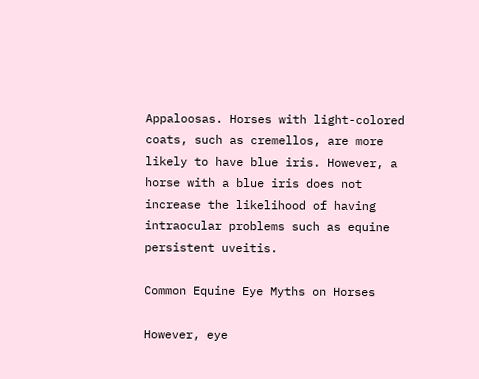Appaloosas. Horses with light-colored coats, such as cremellos, are more likely to have blue iris. However, a horse with a blue iris does not increase the likelihood of having intraocular problems such as equine persistent uveitis.

Common Equine Eye Myths on Horses

However, eye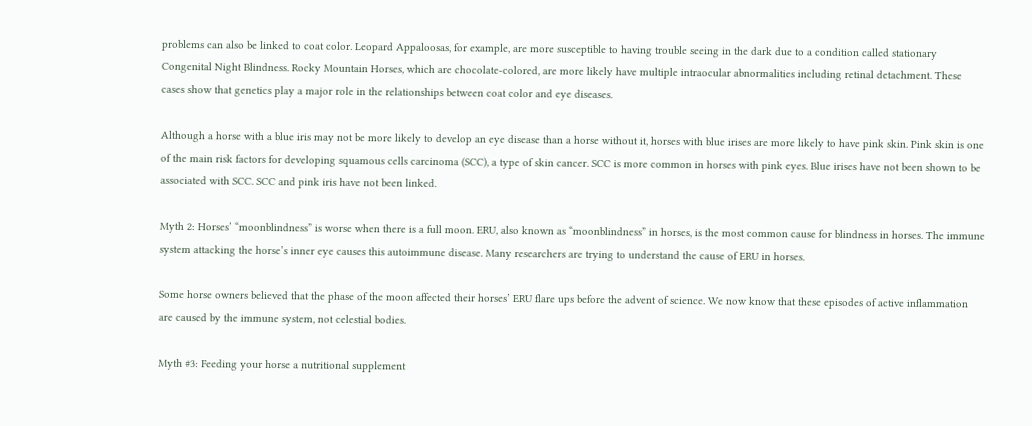problems can also be linked to coat color. Leopard Appaloosas, for example, are more susceptible to having trouble seeing in the dark due to a condition called stationary Congenital Night Blindness. Rocky Mountain Horses, which are chocolate-colored, are more likely have multiple intraocular abnormalities including retinal detachment. These cases show that genetics play a major role in the relationships between coat color and eye diseases.

Although a horse with a blue iris may not be more likely to develop an eye disease than a horse without it, horses with blue irises are more likely to have pink skin. Pink skin is one of the main risk factors for developing squamous cells carcinoma (SCC), a type of skin cancer. SCC is more common in horses with pink eyes. Blue irises have not been shown to be associated with SCC. SCC and pink iris have not been linked.

Myth 2: Horses’ “moonblindness” is worse when there is a full moon. ERU, also known as “moonblindness” in horses, is the most common cause for blindness in horses. The immune system attacking the horse’s inner eye causes this autoimmune disease. Many researchers are trying to understand the cause of ERU in horses.

Some horse owners believed that the phase of the moon affected their horses’ ERU flare ups before the advent of science. We now know that these episodes of active inflammation are caused by the immune system, not celestial bodies.

Myth #3: Feeding your horse a nutritional supplement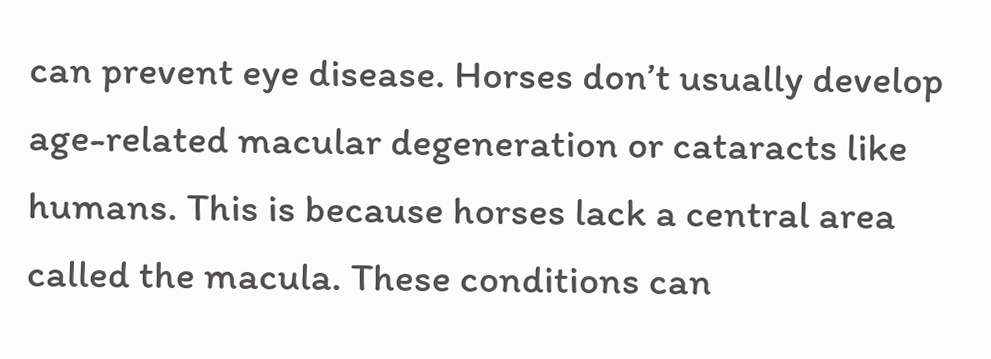can prevent eye disease. Horses don’t usually develop age-related macular degeneration or cataracts like humans. This is because horses lack a central area called the macula. These conditions can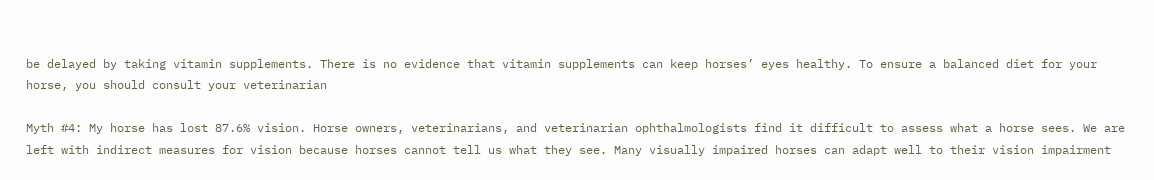be delayed by taking vitamin supplements. There is no evidence that vitamin supplements can keep horses’ eyes healthy. To ensure a balanced diet for your horse, you should consult your veterinarian

Myth #4: My horse has lost 87.6% vision. Horse owners, veterinarians, and veterinarian ophthalmologists find it difficult to assess what a horse sees. We are left with indirect measures for vision because horses cannot tell us what they see. Many visually impaired horses can adapt well to their vision impairment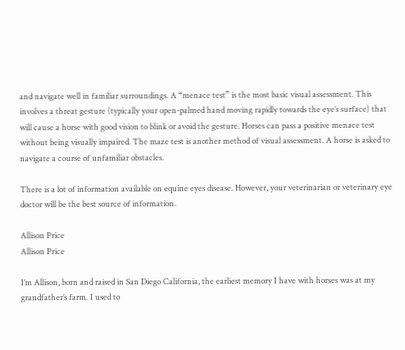and navigate well in familiar surroundings. A “menace test” is the most basic visual assessment. This involves a threat gesture (typically your open-palmed hand moving rapidly towards the eye’s surface) that will cause a horse with good vision to blink or avoid the gesture. Horses can pass a positive menace test without being visually impaired. The maze test is another method of visual assessment. A horse is asked to navigate a course of unfamiliar obstacles.

There is a lot of information available on equine eyes disease. However, your veterinarian or veterinary eye doctor will be the best source of information.

Allison Price
Allison Price

I’m Allison, born and raised in San Diego California, the earliest memory I have with horses was at my grandfather’s farm. I used to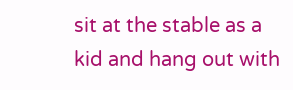sit at the stable as a kid and hang out with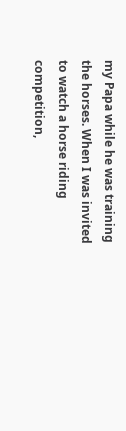my Papa while he was training the horses. When I was invited to watch a horse riding competition,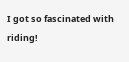I got so fascinated with riding!